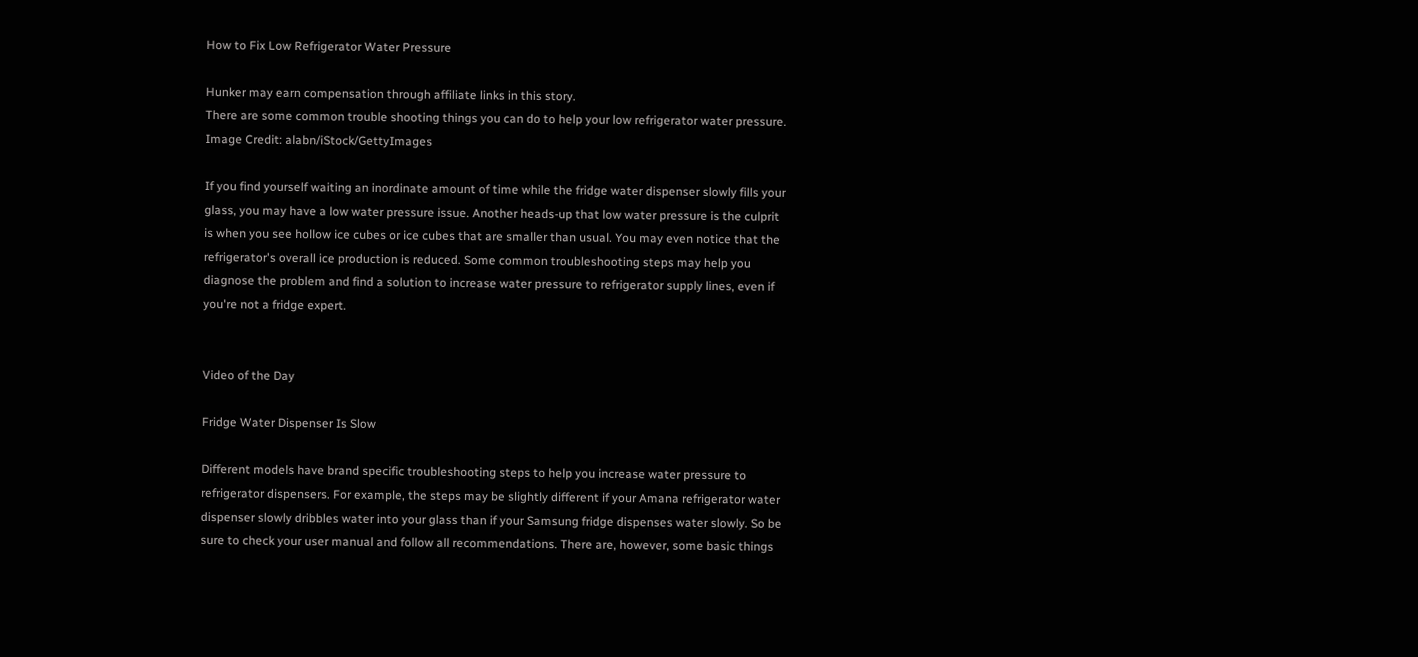How to Fix Low Refrigerator Water Pressure

Hunker may earn compensation through affiliate links in this story.
There are some common trouble shooting things you can do to help your low refrigerator water pressure.
Image Credit: alabn/iStock/GettyImages

If you find yourself waiting an inordinate amount of time while the fridge water dispenser slowly fills your glass, you may have a low water pressure issue. Another heads-up that low water pressure is the culprit is when you see hollow ice cubes or ice cubes that are smaller than usual. You may even notice that the refrigerator's overall ice production is reduced. Some common troubleshooting steps may help you diagnose the problem and find a solution to increase water pressure to refrigerator supply lines, even if you're not a fridge expert.


Video of the Day

Fridge Water Dispenser Is Slow

Different models have brand specific troubleshooting steps to help you increase water pressure to refrigerator dispensers. For example, the steps may be slightly different if your Amana refrigerator water dispenser slowly dribbles water into your glass than if your Samsung fridge dispenses water slowly. So be sure to check your user manual and follow all recommendations. There are, however, some basic things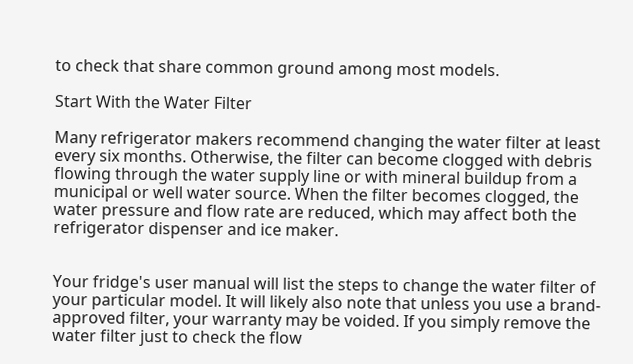to check that share common ground among most models.

Start With the Water Filter

Many refrigerator makers recommend changing the water filter at least every six months. Otherwise, the filter can become clogged with debris flowing through the water supply line or with mineral buildup from a municipal or well water source. When the filter becomes clogged, the water pressure and flow rate are reduced, which may affect both the refrigerator dispenser and ice maker.


Your fridge's user manual will list the steps to change the water filter of your particular model. It will likely also note that unless you use a brand-approved filter, your warranty may be voided. If you simply remove the water filter just to check the flow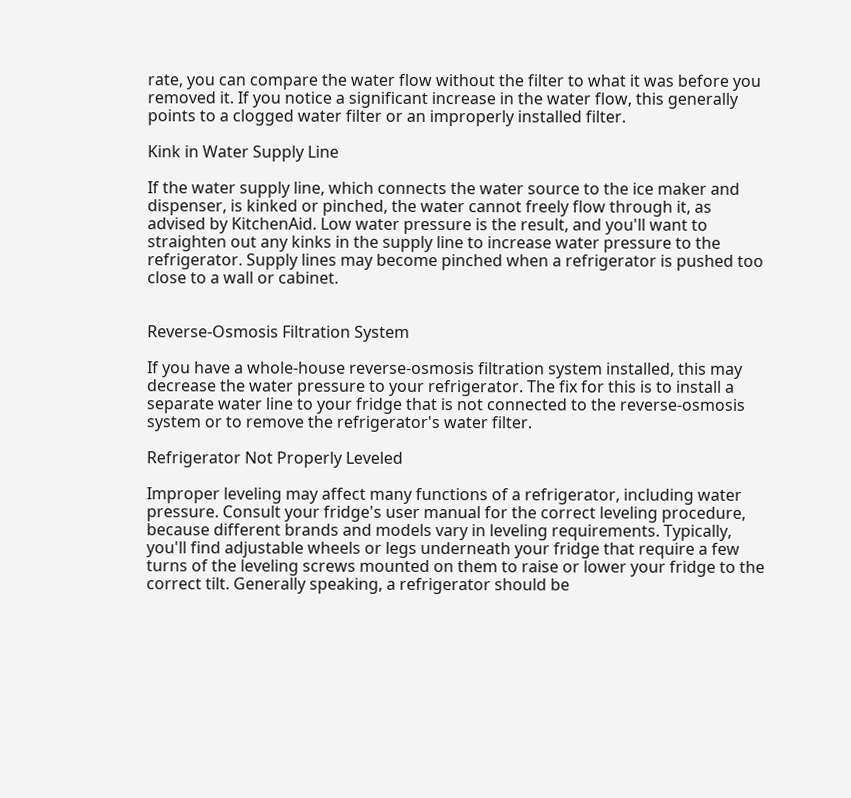rate, you can compare the water flow without the filter to what it was before you removed it. If you notice a significant increase in the water flow, this generally points to a clogged water filter or an improperly installed filter.

Kink in Water Supply Line

If the water supply line, which connects the water source to the ice maker and dispenser, is kinked or pinched, the water cannot freely flow through it, as advised by KitchenAid. Low water pressure is the result, and you'll want to straighten out any kinks in the supply line to increase water pressure to the refrigerator. Supply lines may become pinched when a refrigerator is pushed too close to a wall or cabinet.


Reverse-Osmosis Filtration System

If you have a whole-house reverse-osmosis filtration system installed, this may decrease the water pressure to your refrigerator. The fix for this is to install a separate water line to your fridge that is not connected to the reverse-osmosis system or to remove the refrigerator's water filter.

Refrigerator Not Properly Leveled

Improper leveling may affect many functions of a refrigerator, including water pressure. Consult your fridge's user manual for the correct leveling procedure, because different brands and models vary in leveling requirements. Typically, you'll find adjustable wheels or legs underneath your fridge that require a few turns of the leveling screws mounted on them to raise or lower your fridge to the correct tilt. Generally speaking, a refrigerator should be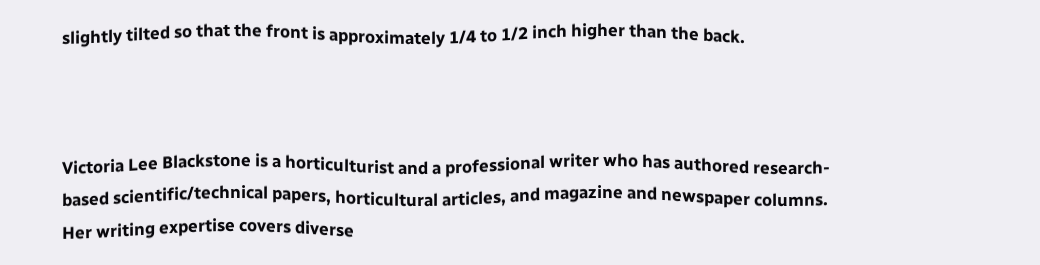slightly tilted so that the front is approximately 1/4 to 1/2 inch higher than the back.



Victoria Lee Blackstone is a horticulturist and a professional writer who has authored research-based scientific/technical papers, horticultural articles, and magazine and newspaper columns. Her writing expertise covers diverse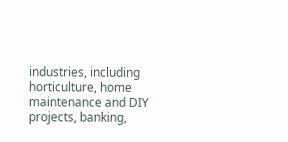industries, including horticulture, home maintenance and DIY projects, banking,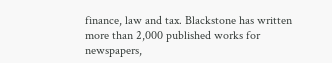finance, law and tax. Blackstone has written more than 2,000 published works for newspapers,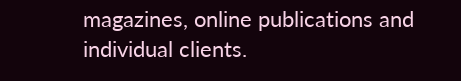magazines, online publications and individual clients.